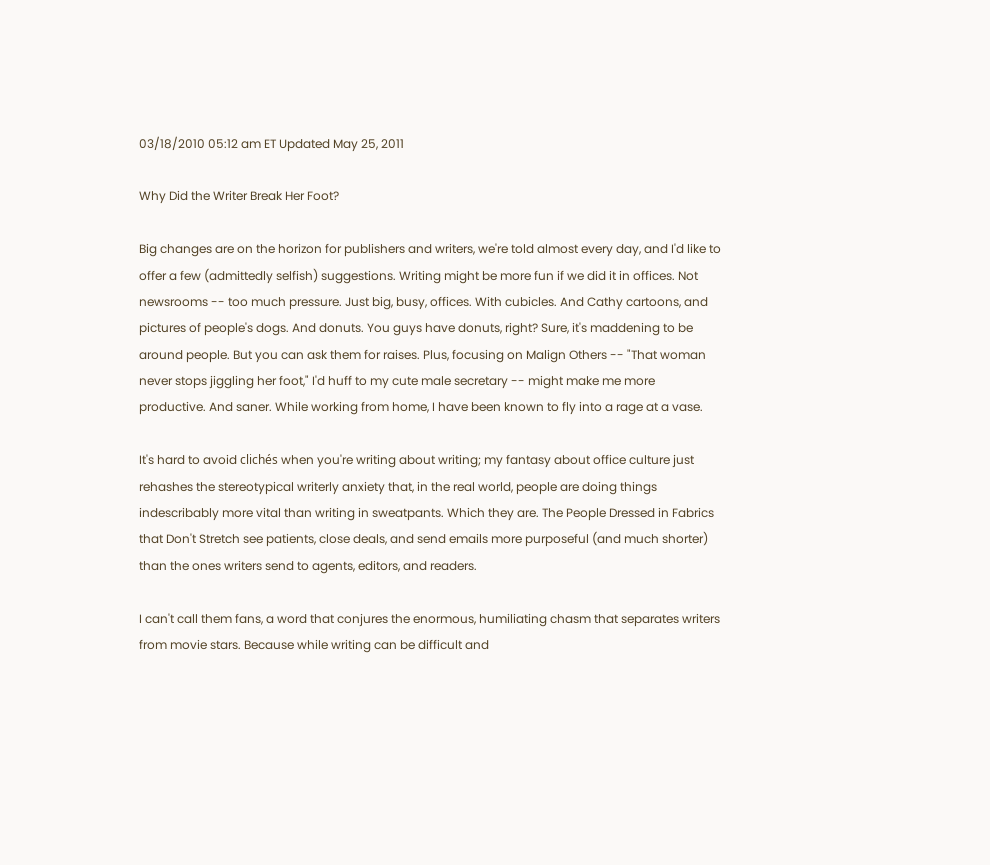03/18/2010 05:12 am ET Updated May 25, 2011

Why Did the Writer Break Her Foot?

Big changes are on the horizon for publishers and writers, we're told almost every day, and I'd like to offer a few (admittedly selfish) suggestions. Writing might be more fun if we did it in offices. Not newsrooms -- too much pressure. Just big, busy, offices. With cubicles. And Cathy cartoons, and pictures of people's dogs. And donuts. You guys have donuts, right? Sure, it's maddening to be around people. But you can ask them for raises. Plus, focusing on Malign Others -- "That woman never stops jiggling her foot," I'd huff to my cute male secretary -- might make me more productive. And saner. While working from home, I have been known to fly into a rage at a vase.

It's hard to avoid clichés when you're writing about writing; my fantasy about office culture just rehashes the stereotypical writerly anxiety that, in the real world, people are doing things indescribably more vital than writing in sweatpants. Which they are. The People Dressed in Fabrics that Don't Stretch see patients, close deals, and send emails more purposeful (and much shorter) than the ones writers send to agents, editors, and readers.

I can't call them fans, a word that conjures the enormous, humiliating chasm that separates writers from movie stars. Because while writing can be difficult and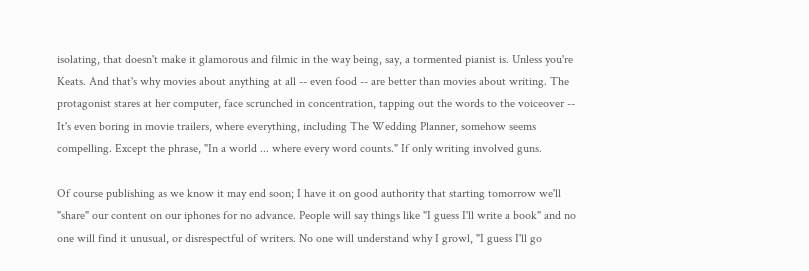isolating, that doesn't make it glamorous and filmic in the way being, say, a tormented pianist is. Unless you're Keats. And that's why movies about anything at all -- even food -- are better than movies about writing. The protagonist stares at her computer, face scrunched in concentration, tapping out the words to the voiceover -- It's even boring in movie trailers, where everything, including The Wedding Planner, somehow seems compelling. Except the phrase, "In a world ... where every word counts." If only writing involved guns.

Of course publishing as we know it may end soon; I have it on good authority that starting tomorrow we'll "share" our content on our iphones for no advance. People will say things like "I guess I'll write a book" and no one will find it unusual, or disrespectful of writers. No one will understand why I growl, "I guess I'll go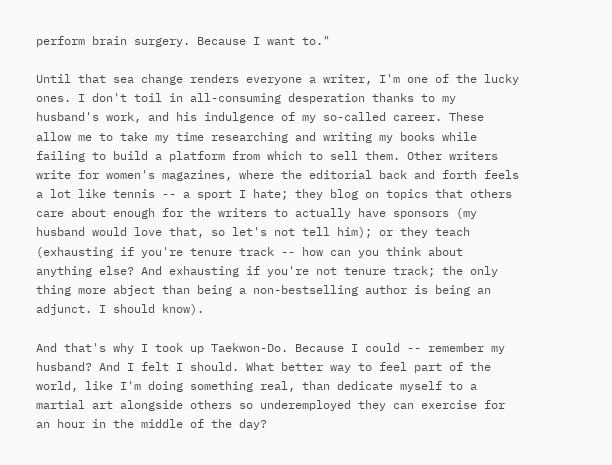perform brain surgery. Because I want to."

Until that sea change renders everyone a writer, I'm one of the lucky ones. I don't toil in all-consuming desperation thanks to my husband's work, and his indulgence of my so-called career. These allow me to take my time researching and writing my books while failing to build a platform from which to sell them. Other writers write for women's magazines, where the editorial back and forth feels a lot like tennis -- a sport I hate; they blog on topics that others care about enough for the writers to actually have sponsors (my husband would love that, so let's not tell him); or they teach (exhausting if you're tenure track -- how can you think about anything else? And exhausting if you're not tenure track; the only thing more abject than being a non-bestselling author is being an adjunct. I should know).

And that's why I took up Taekwon-Do. Because I could -- remember my husband? And I felt I should. What better way to feel part of the world, like I'm doing something real, than dedicate myself to a martial art alongside others so underemployed they can exercise for an hour in the middle of the day?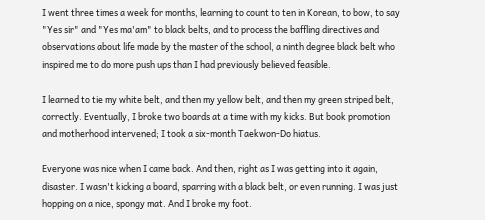I went three times a week for months, learning to count to ten in Korean, to bow, to say "Yes sir" and "Yes ma'am" to black belts, and to process the baffling directives and observations about life made by the master of the school, a ninth degree black belt who inspired me to do more push ups than I had previously believed feasible.

I learned to tie my white belt, and then my yellow belt, and then my green striped belt, correctly. Eventually, I broke two boards at a time with my kicks. But book promotion and motherhood intervened; I took a six-month Taekwon-Do hiatus.

Everyone was nice when I came back. And then, right as I was getting into it again, disaster. I wasn't kicking a board, sparring with a black belt, or even running. I was just hopping on a nice, spongy mat. And I broke my foot.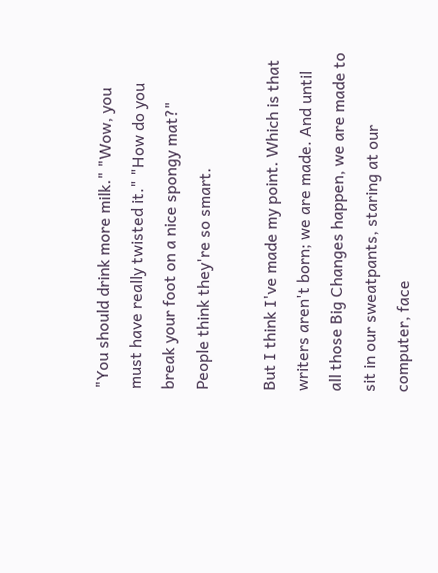"You should drink more milk." "Wow, you must have really twisted it." "How do you break your foot on a nice spongy mat?" People think they're so smart.

But I think I've made my point. Which is that writers aren't born; we are made. And until all those Big Changes happen, we are made to sit in our sweatpants, staring at our computer, face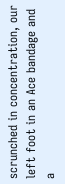scrunched in concentration, our left foot in an Ace bandage and a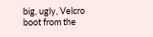big, ugly, Velcro boot from the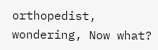orthopedist, wondering, Now what?